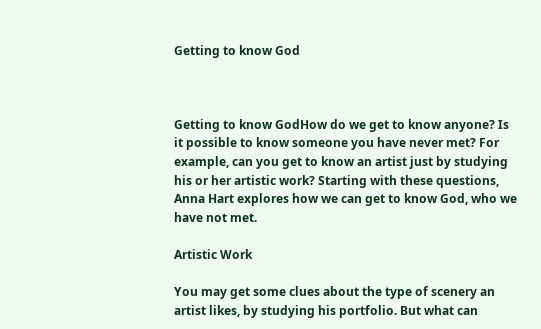Getting to know God



Getting to know GodHow do we get to know anyone? Is it possible to know someone you have never met? For example, can you get to know an artist just by studying his or her artistic work? Starting with these questions, Anna Hart explores how we can get to know God, who we have not met.

Artistic Work

You may get some clues about the type of scenery an artist likes, by studying his portfolio. But what can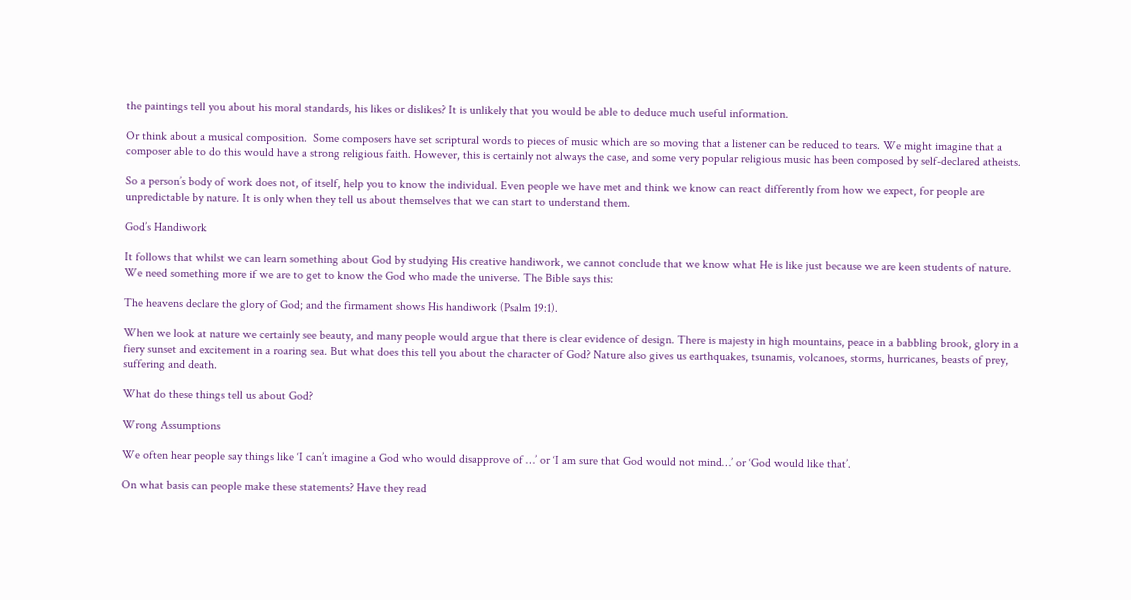the paintings tell you about his moral standards, his likes or dislikes? It is unlikely that you would be able to deduce much useful information.

Or think about a musical composition.  Some composers have set scriptural words to pieces of music which are so moving that a listener can be reduced to tears. We might imagine that a composer able to do this would have a strong religious faith. However, this is certainly not always the case, and some very popular religious music has been composed by self-declared atheists.

So a person’s body of work does not, of itself, help you to know the individual. Even people we have met and think we know can react differently from how we expect, for people are unpredictable by nature. It is only when they tell us about themselves that we can start to understand them.

God’s Handiwork

It follows that whilst we can learn something about God by studying His creative handiwork, we cannot conclude that we know what He is like just because we are keen students of nature. We need something more if we are to get to know the God who made the universe. The Bible says this:

The heavens declare the glory of God; and the firmament shows His handiwork (Psalm 19:1).

When we look at nature we certainly see beauty, and many people would argue that there is clear evidence of design. There is majesty in high mountains, peace in a babbling brook, glory in a fiery sunset and excitement in a roaring sea. But what does this tell you about the character of God? Nature also gives us earthquakes, tsunamis, volcanoes, storms, hurricanes, beasts of prey, suffering and death.

What do these things tell us about God?

Wrong Assumptions

We often hear people say things like ‘I can’t imagine a God who would disapprove of …’ or ‘I am sure that God would not mind…’ or ‘God would like that’.

On what basis can people make these statements? Have they read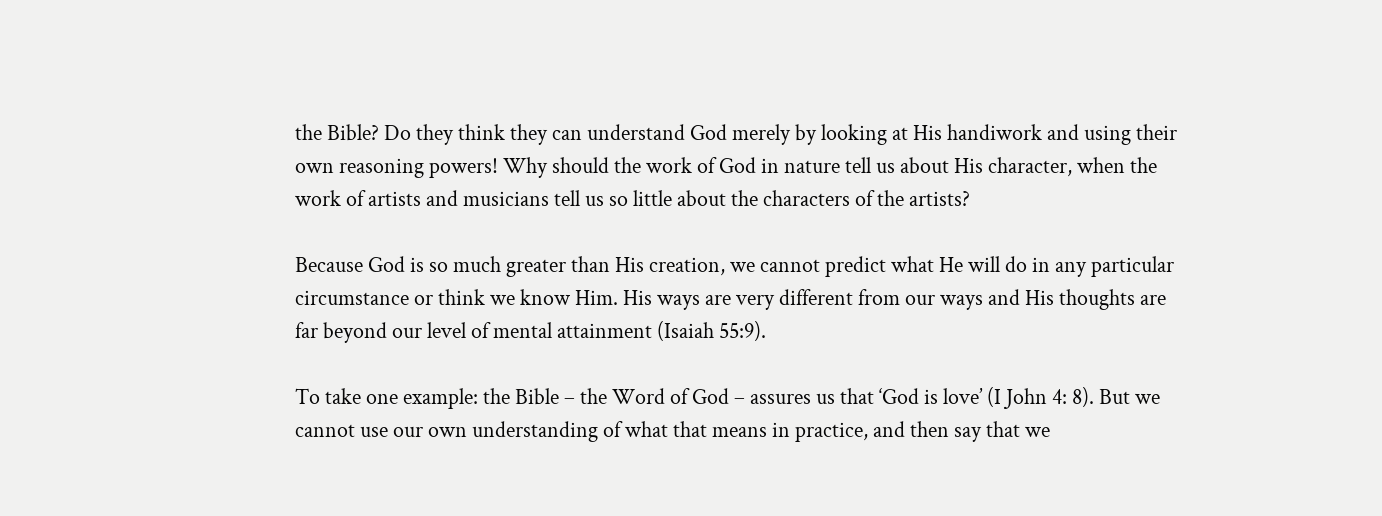the Bible? Do they think they can understand God merely by looking at His handiwork and using their own reasoning powers! Why should the work of God in nature tell us about His character, when the work of artists and musicians tell us so little about the characters of the artists?

Because God is so much greater than His creation, we cannot predict what He will do in any particular circumstance or think we know Him. His ways are very different from our ways and His thoughts are far beyond our level of mental attainment (Isaiah 55:9).

To take one example: the Bible – the Word of God – assures us that ‘God is love’ (I John 4: 8). But we cannot use our own understanding of what that means in practice, and then say that we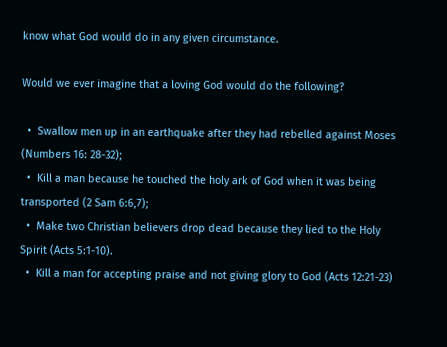know what God would do in any given circumstance.

Would we ever imagine that a loving God would do the following?

  •  Swallow men up in an earthquake after they had rebelled against Moses (Numbers 16: 28-32);
  •  Kill a man because he touched the holy ark of God when it was being transported (2 Sam 6:6,7);
  •  Make two Christian believers drop dead because they lied to the Holy Spirit (Acts 5:1-10).
  •  Kill a man for accepting praise and not giving glory to God (Acts 12:21-23)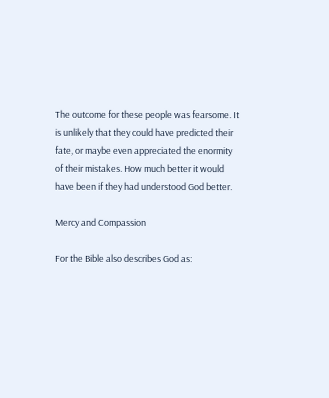The outcome for these people was fearsome. It is unlikely that they could have predicted their fate, or maybe even appreciated the enormity of their mistakes. How much better it would have been if they had understood God better.

Mercy and Compassion

For the Bible also describes God as: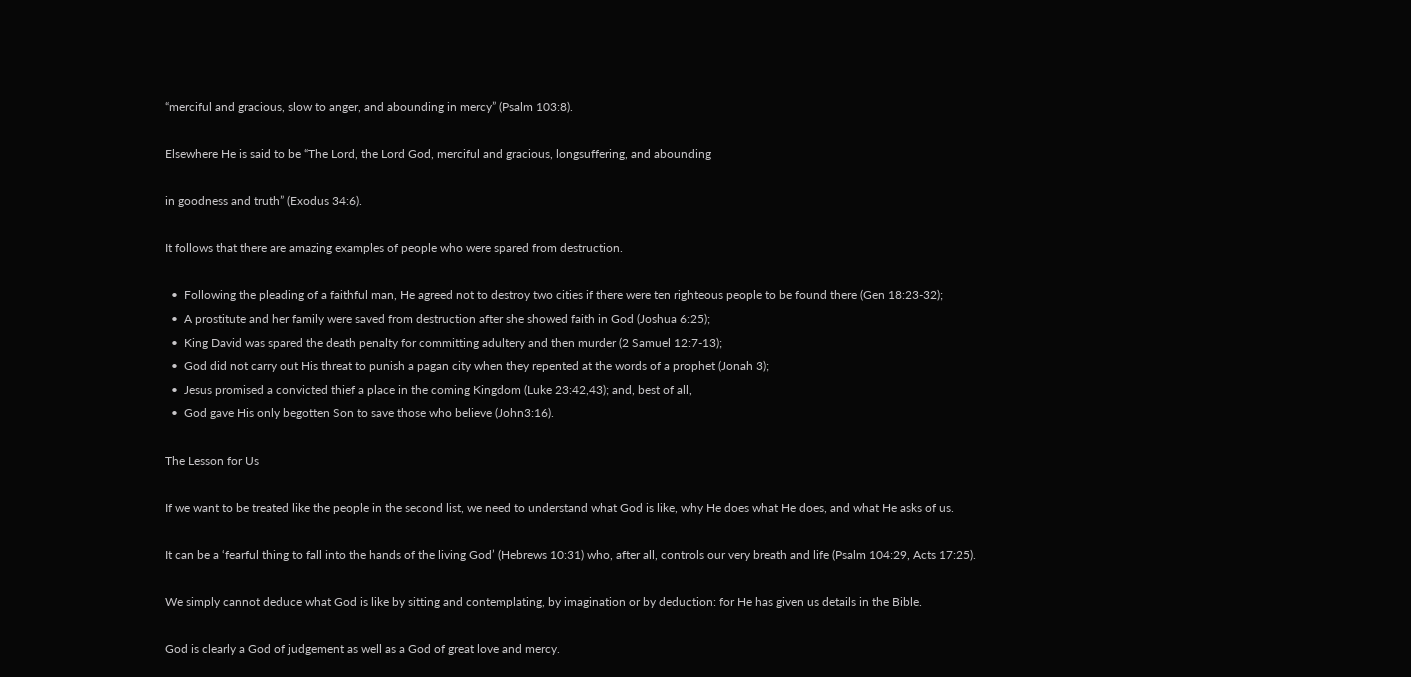“merciful and gracious, slow to anger, and abounding in mercy” (Psalm 103:8).

Elsewhere He is said to be “The Lord, the Lord God, merciful and gracious, longsuffering, and abounding

in goodness and truth” (Exodus 34:6).

It follows that there are amazing examples of people who were spared from destruction.

  •  Following the pleading of a faithful man, He agreed not to destroy two cities if there were ten righteous people to be found there (Gen 18:23-32);
  •  A prostitute and her family were saved from destruction after she showed faith in God (Joshua 6:25);
  •  King David was spared the death penalty for committing adultery and then murder (2 Samuel 12:7-13);
  •  God did not carry out His threat to punish a pagan city when they repented at the words of a prophet (Jonah 3);
  •  Jesus promised a convicted thief a place in the coming Kingdom (Luke 23:42,43); and, best of all,
  •  God gave His only begotten Son to save those who believe (John3:16).

The Lesson for Us

If we want to be treated like the people in the second list, we need to understand what God is like, why He does what He does, and what He asks of us.

It can be a ‘fearful thing to fall into the hands of the living God’ (Hebrews 10:31) who, after all, controls our very breath and life (Psalm 104:29, Acts 17:25).

We simply cannot deduce what God is like by sitting and contemplating, by imagination or by deduction: for He has given us details in the Bible.

God is clearly a God of judgement as well as a God of great love and mercy.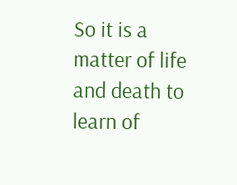So it is a matter of life and death to learn of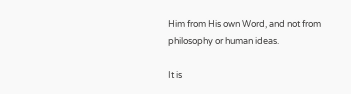Him from His own Word, and not from philosophy or human ideas.

It is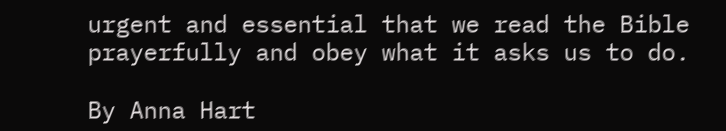urgent and essential that we read the Bible prayerfully and obey what it asks us to do.

By Anna Hart